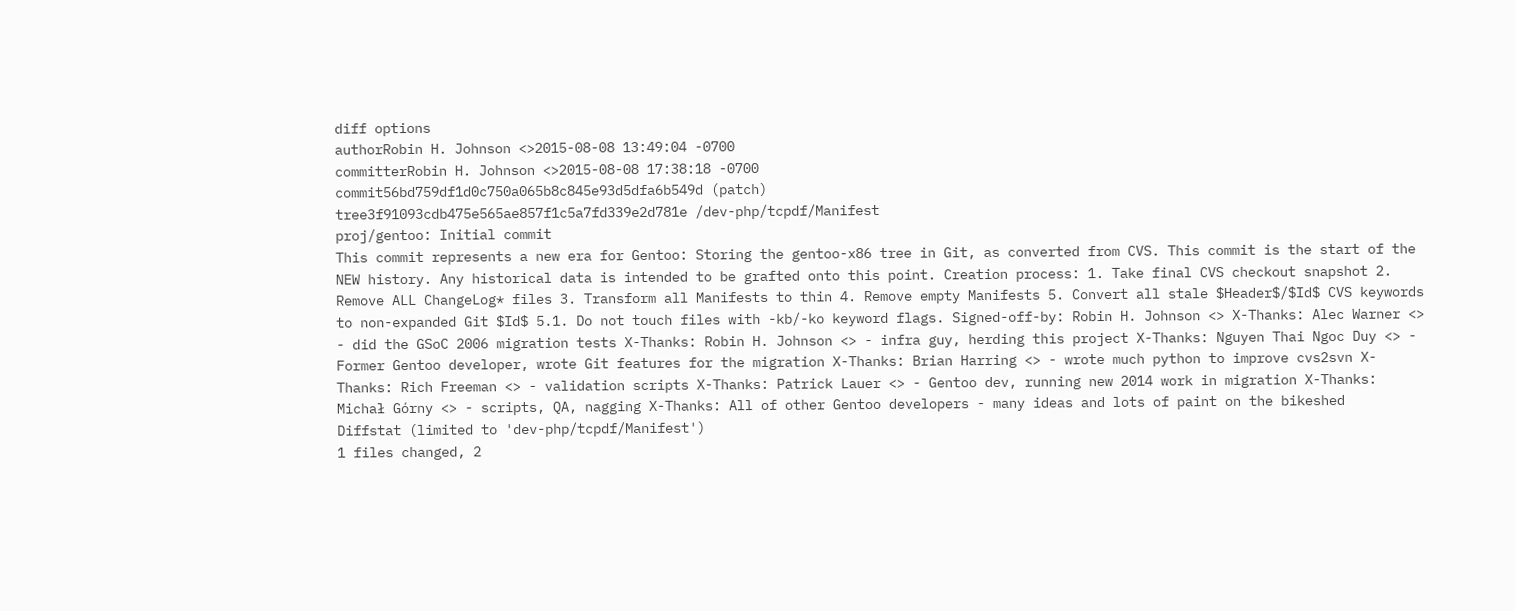diff options
authorRobin H. Johnson <>2015-08-08 13:49:04 -0700
committerRobin H. Johnson <>2015-08-08 17:38:18 -0700
commit56bd759df1d0c750a065b8c845e93d5dfa6b549d (patch)
tree3f91093cdb475e565ae857f1c5a7fd339e2d781e /dev-php/tcpdf/Manifest
proj/gentoo: Initial commit
This commit represents a new era for Gentoo: Storing the gentoo-x86 tree in Git, as converted from CVS. This commit is the start of the NEW history. Any historical data is intended to be grafted onto this point. Creation process: 1. Take final CVS checkout snapshot 2. Remove ALL ChangeLog* files 3. Transform all Manifests to thin 4. Remove empty Manifests 5. Convert all stale $Header$/$Id$ CVS keywords to non-expanded Git $Id$ 5.1. Do not touch files with -kb/-ko keyword flags. Signed-off-by: Robin H. Johnson <> X-Thanks: Alec Warner <> - did the GSoC 2006 migration tests X-Thanks: Robin H. Johnson <> - infra guy, herding this project X-Thanks: Nguyen Thai Ngoc Duy <> - Former Gentoo developer, wrote Git features for the migration X-Thanks: Brian Harring <> - wrote much python to improve cvs2svn X-Thanks: Rich Freeman <> - validation scripts X-Thanks: Patrick Lauer <> - Gentoo dev, running new 2014 work in migration X-Thanks: Michał Górny <> - scripts, QA, nagging X-Thanks: All of other Gentoo developers - many ideas and lots of paint on the bikeshed
Diffstat (limited to 'dev-php/tcpdf/Manifest')
1 files changed, 2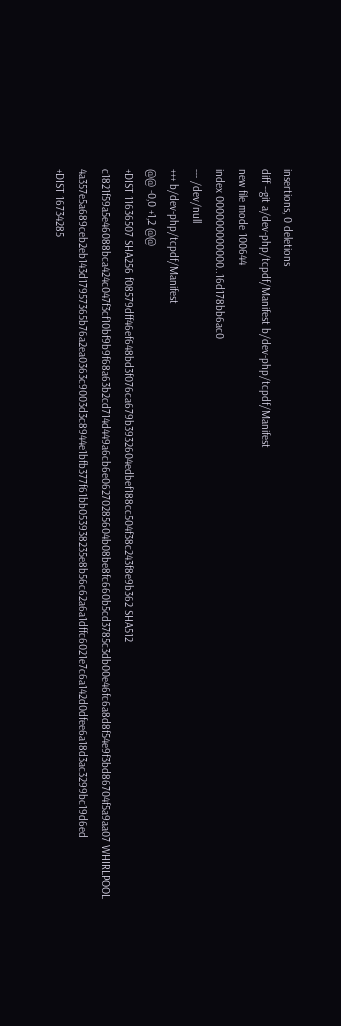insertions, 0 deletions
diff --git a/dev-php/tcpdf/Manifest b/dev-php/tcpdf/Manifest
new file mode 100644
index 000000000000..16d178bb6ac0
--- /dev/null
+++ b/dev-php/tcpdf/Manifest
@@ -0,0 +1,2 @@
+DIST 11636507 SHA256 f08579dff46ef648bd3f076ca679b3932604edbef188cc504f38c243f8e9b362 SHA512 c1821f59a5e46088bca424c047f3cf10bf9b9f68a63b2cd714d449a6cb6e06270285604b08be8fc660b5cd3785c3db00e46fc6a8d8f54e9f3bd86704f5a9aa07 WHIRLPOOL 4a357e5a689ceb2eb143d17957365b76a2ea0363c9003d3c8944e1bfb377f61bb053938235e8b56c62a6a1dffc6021e7c6a142d0dfee6a18d3ac3299bc19d6ed
+DIST 16734285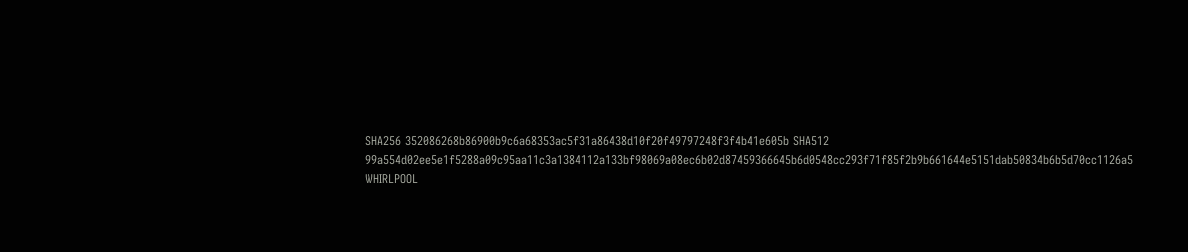SHA256 352086268b86900b9c6a68353ac5f31a86438d10f20f49797248f3f4b41e605b SHA512 99a554d02ee5e1f5288a09c95aa11c3a1384112a133bf98069a08ec6b02d87459366645b6d0548cc293f71f85f2b9b661644e5151dab50834b6b5d70cc1126a5 WHIRLPOOL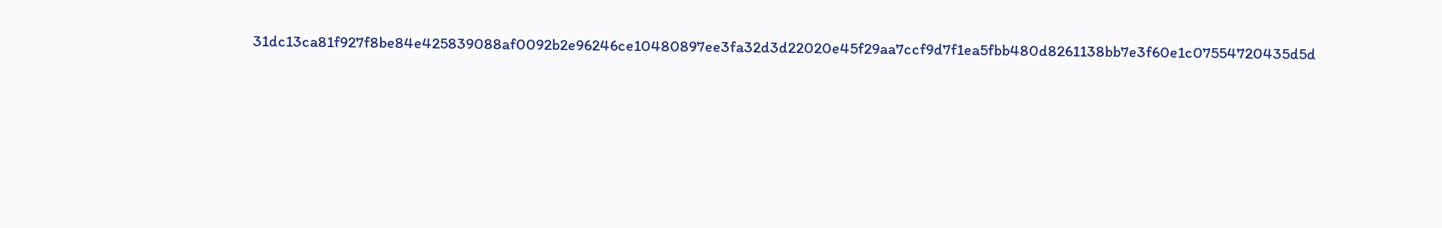31dc13ca81f927f8be84e425839088af0092b2e96246ce10480897ee3fa32d3d22020e45f29aa7ccf9d7f1ea5fbb480d8261138bb7e3f60e1c07554720435d5d